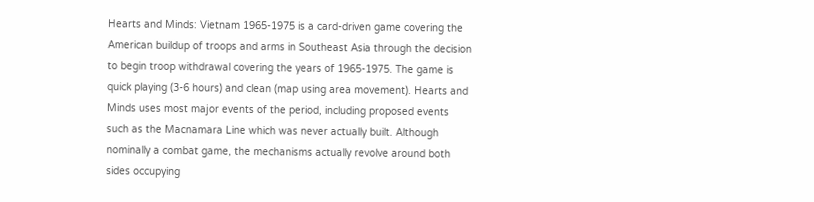Hearts and Minds: Vietnam 1965-1975 is a card-driven game covering the American buildup of troops and arms in Southeast Asia through the decision to begin troop withdrawal covering the years of 1965-1975. The game is quick playing (3-6 hours) and clean (map using area movement). Hearts and Minds uses most major events of the period, including proposed events such as the Macnamara Line which was never actually built. Although nominally a combat game, the mechanisms actually revolve around both sides occupying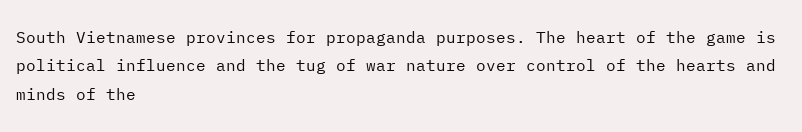South Vietnamese provinces for propaganda purposes. The heart of the game is political influence and the tug of war nature over control of the hearts and minds of the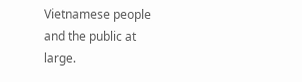Vietnamese people and the public at large.